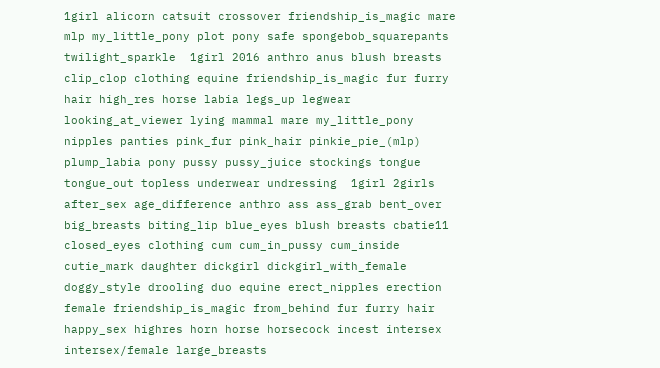1girl alicorn catsuit crossover friendship_is_magic mare mlp my_little_pony plot pony safe spongebob_squarepants twilight_sparkle  1girl 2016 anthro anus blush breasts clip_clop clothing equine friendship_is_magic fur furry hair high_res horse labia legs_up legwear looking_at_viewer lying mammal mare my_little_pony nipples panties pink_fur pink_hair pinkie_pie_(mlp) plump_labia pony pussy pussy_juice stockings tongue tongue_out topless underwear undressing  1girl 2girls after_sex age_difference anthro ass ass_grab bent_over big_breasts biting_lip blue_eyes blush breasts cbatie11 closed_eyes clothing cum cum_in_pussy cum_inside cutie_mark daughter dickgirl dickgirl_with_female doggy_style drooling duo equine erect_nipples erection female friendship_is_magic from_behind fur furry hair happy_sex highres horn horse horsecock incest intersex intersex/female large_breasts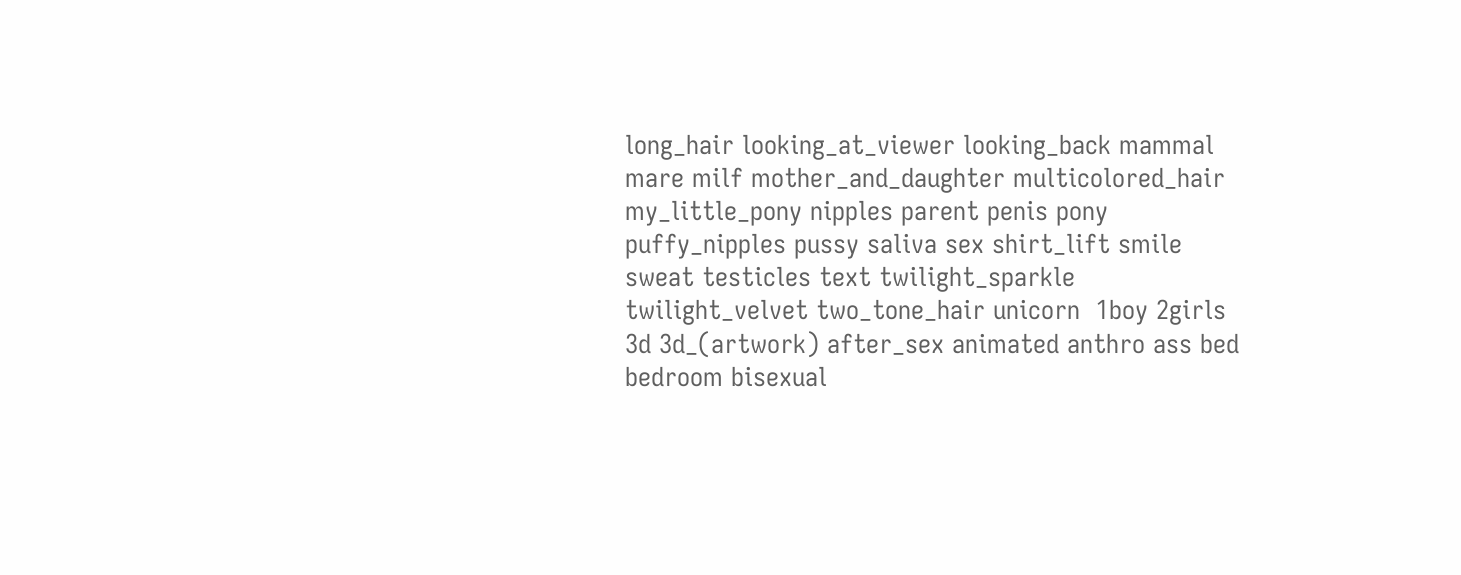long_hair looking_at_viewer looking_back mammal mare milf mother_and_daughter multicolored_hair my_little_pony nipples parent penis pony puffy_nipples pussy saliva sex shirt_lift smile sweat testicles text twilight_sparkle twilight_velvet two_tone_hair unicorn  1boy 2girls 3d 3d_(artwork) after_sex animated anthro ass bed bedroom bisexual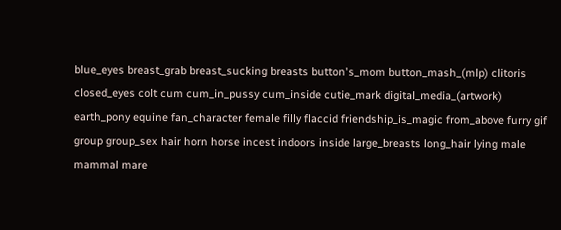blue_eyes breast_grab breast_sucking breasts button's_mom button_mash_(mlp) clitoris closed_eyes colt cum cum_in_pussy cum_inside cutie_mark digital_media_(artwork) earth_pony equine fan_character female filly flaccid friendship_is_magic from_above furry gif group group_sex hair horn horse incest indoors inside large_breasts long_hair lying male mammal mare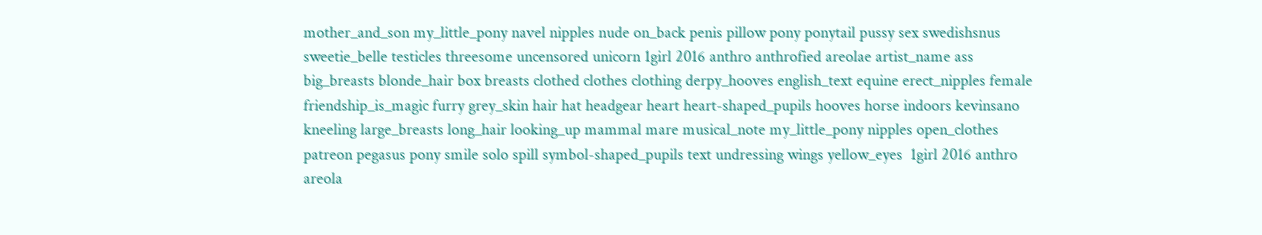mother_and_son my_little_pony navel nipples nude on_back penis pillow pony ponytail pussy sex swedishsnus sweetie_belle testicles threesome uncensored unicorn 1girl 2016 anthro anthrofied areolae artist_name ass big_breasts blonde_hair box breasts clothed clothes clothing derpy_hooves english_text equine erect_nipples female friendship_is_magic furry grey_skin hair hat headgear heart heart-shaped_pupils hooves horse indoors kevinsano kneeling large_breasts long_hair looking_up mammal mare musical_note my_little_pony nipples open_clothes patreon pegasus pony smile solo spill symbol-shaped_pupils text undressing wings yellow_eyes  1girl 2016 anthro areola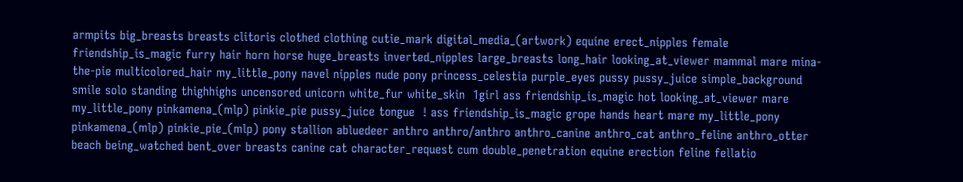armpits big_breasts breasts clitoris clothed clothing cutie_mark digital_media_(artwork) equine erect_nipples female friendship_is_magic furry hair horn horse huge_breasts inverted_nipples large_breasts long_hair looking_at_viewer mammal mare mina-the-pie multicolored_hair my_little_pony navel nipples nude pony princess_celestia purple_eyes pussy pussy_juice simple_background smile solo standing thighhighs uncensored unicorn white_fur white_skin  1girl ass friendship_is_magic hot looking_at_viewer mare my_little_pony pinkamena_(mlp) pinkie_pie pussy_juice tongue  ! ass friendship_is_magic grope hands heart mare my_little_pony pinkamena_(mlp) pinkie_pie_(mlp) pony stallion abluedeer anthro anthro/anthro anthro_canine anthro_cat anthro_feline anthro_otter beach being_watched bent_over breasts canine cat character_request cum double_penetration equine erection feline fellatio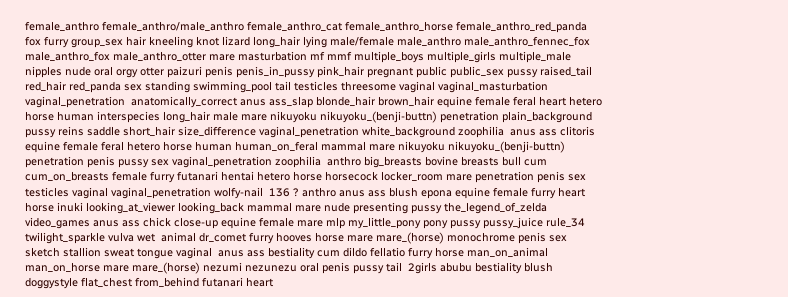female_anthro female_anthro/male_anthro female_anthro_cat female_anthro_horse female_anthro_red_panda fox furry group_sex hair kneeling knot lizard long_hair lying male/female male_anthro male_anthro_fennec_fox male_anthro_fox male_anthro_otter mare masturbation mf mmf multiple_boys multiple_girls multiple_male nipples nude oral orgy otter paizuri penis penis_in_pussy pink_hair pregnant public public_sex pussy raised_tail red_hair red_panda sex standing swimming_pool tail testicles threesome vaginal vaginal_masturbation vaginal_penetration  anatomically_correct anus ass_slap blonde_hair brown_hair equine female feral heart hetero horse human interspecies long_hair male mare nikuyoku nikuyoku_(benji-buttn) penetration plain_background pussy reins saddle short_hair size_difference vaginal_penetration white_background zoophilia  anus ass clitoris equine female feral hetero horse human human_on_feral mammal mare nikuyoku nikuyoku_(benji-buttn) penetration penis pussy sex vaginal_penetration zoophilia  anthro big_breasts bovine breasts bull cum cum_on_breasts female furry futanari hentai hetero horse horsecock locker_room mare penetration penis sex testicles vaginal vaginal_penetration wolfy-nail  136 ? anthro anus ass blush epona equine female furry heart horse inuki looking_at_viewer looking_back mammal mare nude presenting pussy the_legend_of_zelda video_games anus ass chick close-up equine female mare mlp my_little_pony pony pussy pussy_juice rule_34 twilight_sparkle vulva wet  animal dr_comet furry hooves horse mare mare_(horse) monochrome penis sex sketch stallion sweat tongue vaginal  anus ass bestiality cum dildo fellatio furry horse man_on_animal man_on_horse mare mare_(horse) nezumi nezunezu oral penis pussy tail  2girls abubu bestiality blush doggystyle flat_chest from_behind futanari heart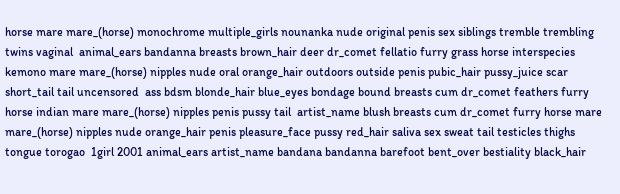horse mare mare_(horse) monochrome multiple_girls nounanka nude original penis sex siblings tremble trembling twins vaginal  animal_ears bandanna breasts brown_hair deer dr_comet fellatio furry grass horse interspecies kemono mare mare_(horse) nipples nude oral orange_hair outdoors outside penis pubic_hair pussy_juice scar short_tail tail uncensored  ass bdsm blonde_hair blue_eyes bondage bound breasts cum dr_comet feathers furry horse indian mare mare_(horse) nipples penis pussy tail  artist_name blush breasts cum dr_comet furry horse mare mare_(horse) nipples nude orange_hair penis pleasure_face pussy red_hair saliva sex sweat tail testicles thighs tongue torogao  1girl 2001 animal_ears artist_name bandana bandanna barefoot bent_over bestiality black_hair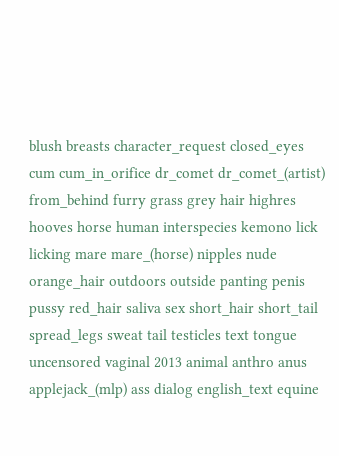blush breasts character_request closed_eyes cum cum_in_orifice dr_comet dr_comet_(artist) from_behind furry grass grey hair highres hooves horse human interspecies kemono lick licking mare mare_(horse) nipples nude orange_hair outdoors outside panting penis pussy red_hair saliva sex short_hair short_tail spread_legs sweat tail testicles text tongue uncensored vaginal 2013 animal anthro anus applejack_(mlp) ass dialog english_text equine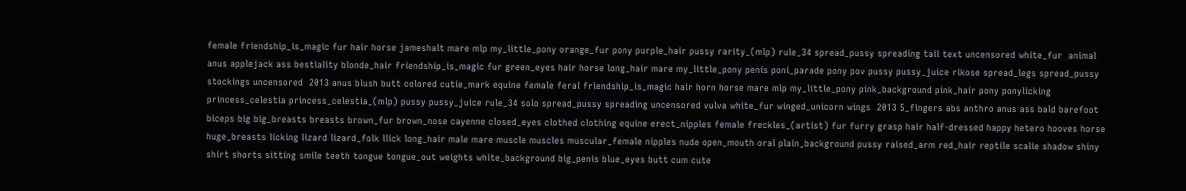female friendship_is_magic fur hair horse jameshalt mare mlp my_little_pony orange_fur pony purple_hair pussy rarity_(mlp) rule_34 spread_pussy spreading tail text uncensored white_fur  animal anus applejack ass bestiality blonde_hair friendship_is_magic fur green_eyes hair horse long_hair mare my_little_pony penis poni_parade pony pov pussy pussy_juice rikose spread_legs spread_pussy stockings uncensored  2013 anus blush butt colored cutie_mark equine female feral friendship_is_magic hair horn horse mare mlp my_little_pony pink_background pink_hair pony ponylicking princess_celestia princess_celestia_(mlp) pussy pussy_juice rule_34 solo spread_pussy spreading uncensored vulva white_fur winged_unicorn wings  2013 5_fingers abs anthro anus ass bald barefoot biceps big big_breasts breasts brown_fur brown_nose cayenne closed_eyes clothed clothing equine erect_nipples female freckles_(artist) fur furry grasp hair half-dressed happy hetero hooves horse huge_breasts licking lizard lizard_folk llick long_hair male mare muscle muscles muscular_female nipples nude open_mouth oral plain_background pussy raised_arm red_hair reptile scalie shadow shiny shirt shorts sitting smile teeth tongue tongue_out weights white_background big_penis blue_eyes butt cum cute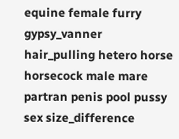equine female furry gypsy_vanner hair_pulling hetero horse horsecock male mare partran penis pool pussy sex size_difference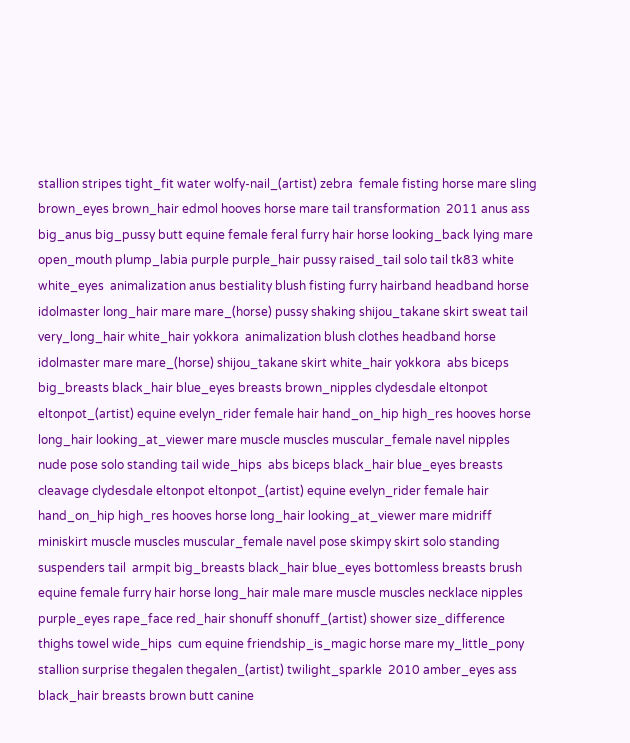stallion stripes tight_fit water wolfy-nail_(artist) zebra  female fisting horse mare sling  brown_eyes brown_hair edmol hooves horse mare tail transformation  2011 anus ass big_anus big_pussy butt equine female feral furry hair horse looking_back lying mare open_mouth plump_labia purple purple_hair pussy raised_tail solo tail tk83 white white_eyes  animalization anus bestiality blush fisting furry hairband headband horse idolmaster long_hair mare mare_(horse) pussy shaking shijou_takane skirt sweat tail very_long_hair white_hair yokkora  animalization blush clothes headband horse idolmaster mare mare_(horse) shijou_takane skirt white_hair yokkora  abs biceps big_breasts black_hair blue_eyes breasts brown_nipples clydesdale eltonpot eltonpot_(artist) equine evelyn_rider female hair hand_on_hip high_res hooves horse long_hair looking_at_viewer mare muscle muscles muscular_female navel nipples nude pose solo standing tail wide_hips  abs biceps black_hair blue_eyes breasts cleavage clydesdale eltonpot eltonpot_(artist) equine evelyn_rider female hair hand_on_hip high_res hooves horse long_hair looking_at_viewer mare midriff miniskirt muscle muscles muscular_female navel pose skimpy skirt solo standing suspenders tail  armpit big_breasts black_hair blue_eyes bottomless breasts brush equine female furry hair horse long_hair male mare muscle muscles necklace nipples purple_eyes rape_face red_hair shonuff shonuff_(artist) shower size_difference thighs towel wide_hips  cum equine friendship_is_magic horse mare my_little_pony stallion surprise thegalen thegalen_(artist) twilight_sparkle  2010 amber_eyes ass black_hair breasts brown butt canine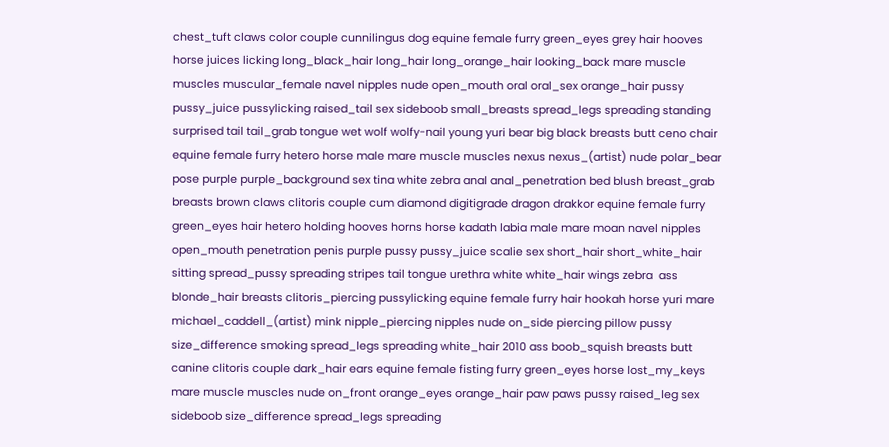chest_tuft claws color couple cunnilingus dog equine female furry green_eyes grey hair hooves horse juices licking long_black_hair long_hair long_orange_hair looking_back mare muscle muscles muscular_female navel nipples nude open_mouth oral oral_sex orange_hair pussy pussy_juice pussylicking raised_tail sex sideboob small_breasts spread_legs spreading standing surprised tail tail_grab tongue wet wolf wolfy-nail young yuri bear big black breasts butt ceno chair equine female furry hetero horse male mare muscle muscles nexus nexus_(artist) nude polar_bear pose purple purple_background sex tina white zebra anal anal_penetration bed blush breast_grab breasts brown claws clitoris couple cum diamond digitigrade dragon drakkor equine female furry green_eyes hair hetero holding hooves horns horse kadath labia male mare moan navel nipples open_mouth penetration penis purple pussy pussy_juice scalie sex short_hair short_white_hair sitting spread_pussy spreading stripes tail tongue urethra white white_hair wings zebra  ass blonde_hair breasts clitoris_piercing pussylicking equine female furry hair hookah horse yuri mare michael_caddell_(artist) mink nipple_piercing nipples nude on_side piercing pillow pussy size_difference smoking spread_legs spreading white_hair 2010 ass boob_squish breasts butt canine clitoris couple dark_hair ears equine female fisting furry green_eyes horse lost_my_keys mare muscle muscles nude on_front orange_eyes orange_hair paw paws pussy raised_leg sex sideboob size_difference spread_legs spreading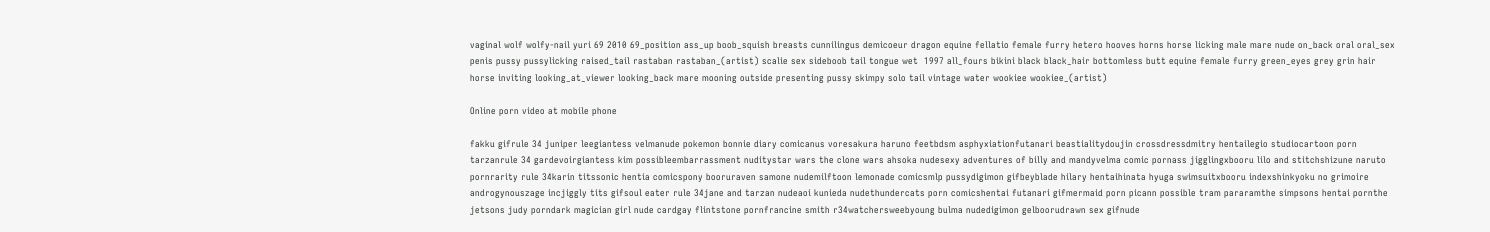vaginal wolf wolfy-nail yuri 69 2010 69_position ass_up boob_squish breasts cunnilingus demicoeur dragon equine fellatio female furry hetero hooves horns horse licking male mare nude on_back oral oral_sex penis pussy pussylicking raised_tail rastaban rastaban_(artist) scalie sex sideboob tail tongue wet  1997 all_fours bikini black black_hair bottomless butt equine female furry green_eyes grey grin hair horse inviting looking_at_viewer looking_back mare mooning outside presenting pussy skimpy solo tail vintage water wookiee wookiee_(artist)

Online porn video at mobile phone

fakku gifrule 34 juniper leegiantess velmanude pokemon bonnie diary comicanus voresakura haruno feetbdsm asphyxiationfutanari beastialitydoujin crossdressdmitry hentailegio studiocartoon porn tarzanrule 34 gardevoirgiantess kim possibleembarrassment nuditystar wars the clone wars ahsoka nudesexy adventures of billy and mandyvelma comic pornass jigglingxbooru lilo and stitchshizune naruto pornrarity rule 34karin titssonic hentia comicspony booruraven samone nudemilftoon lemonade comicsmlp pussydigimon gifbeyblade hilary hentaihinata hyuga swimsuitxbooru indexshinkyoku no grimoire androgynouszage incjiggly tits gifsoul eater rule 34jane and tarzan nudeaoi kunieda nudethundercats porn comicshentai futanari gifmermaid porn picann possible tram pararamthe simpsons hentai pornthe jetsons judy porndark magician girl nude cardgay flintstone pornfrancine smith r34watchersweebyoung bulma nudedigimon gelboorudrawn sex gifnude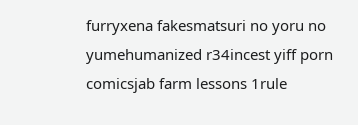furryxena fakesmatsuri no yoru no yumehumanized r34incest yiff porn comicsjab farm lessons 1rule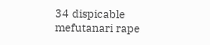34 dispicable mefutanari rape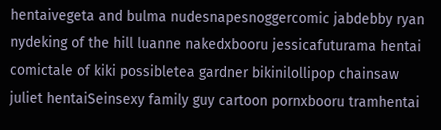hentaivegeta and bulma nudesnapesnoggercomic jabdebby ryan nydeking of the hill luanne nakedxbooru jessicafuturama hentai comictale of kiki possibletea gardner bikinilollipop chainsaw juliet hentaiSeinsexy family guy cartoon pornxbooru tramhentai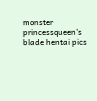monster princessqueen's blade hentai pics